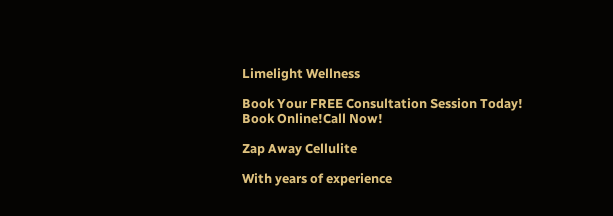Limelight Wellness

Book Your FREE Consultation Session Today!
Book Online!Call Now!

Zap Away Cellulite

With years of experience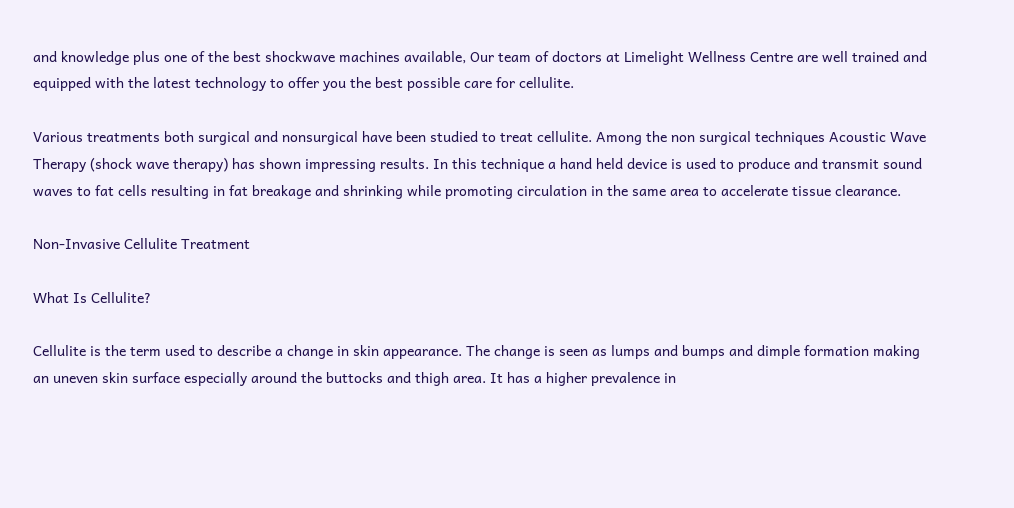and knowledge plus one of the best shockwave machines available, Our team of doctors at Limelight Wellness Centre are well trained and equipped with the latest technology to offer you the best possible care for cellulite.

Various treatments both surgical and nonsurgical have been studied to treat cellulite. Among the non surgical techniques Acoustic Wave Therapy (shock wave therapy) has shown impressing results. In this technique a hand held device is used to produce and transmit sound waves to fat cells resulting in fat breakage and shrinking while promoting circulation in the same area to accelerate tissue clearance.

Non-Invasive Cellulite Treatment

What Is Cellulite?

Cellulite is the term used to describe a change in skin appearance. The change is seen as lumps and bumps and dimple formation making an uneven skin surface especially around the buttocks and thigh area. It has a higher prevalence in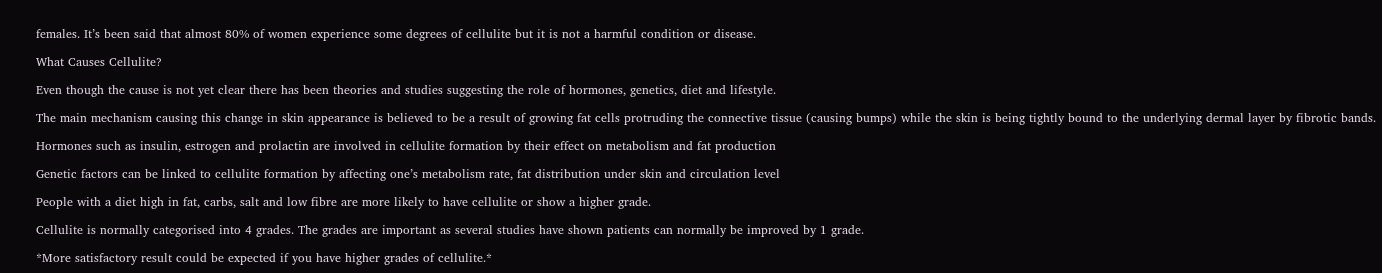females. It’s been said that almost 80% of women experience some degrees of cellulite but it is not a harmful condition or disease.

What Causes Cellulite?

Even though the cause is not yet clear there has been theories and studies suggesting the role of hormones, genetics, diet and lifestyle.

The main mechanism causing this change in skin appearance is believed to be a result of growing fat cells protruding the connective tissue (causing bumps) while the skin is being tightly bound to the underlying dermal layer by fibrotic bands.

Hormones such as insulin, estrogen and prolactin are involved in cellulite formation by their effect on metabolism and fat production

Genetic factors can be linked to cellulite formation by affecting one’s metabolism rate, fat distribution under skin and circulation level

People with a diet high in fat, carbs, salt and low fibre are more likely to have cellulite or show a higher grade.

Cellulite is normally categorised into 4 grades. The grades are important as several studies have shown patients can normally be improved by 1 grade.

*More satisfactory result could be expected if you have higher grades of cellulite.*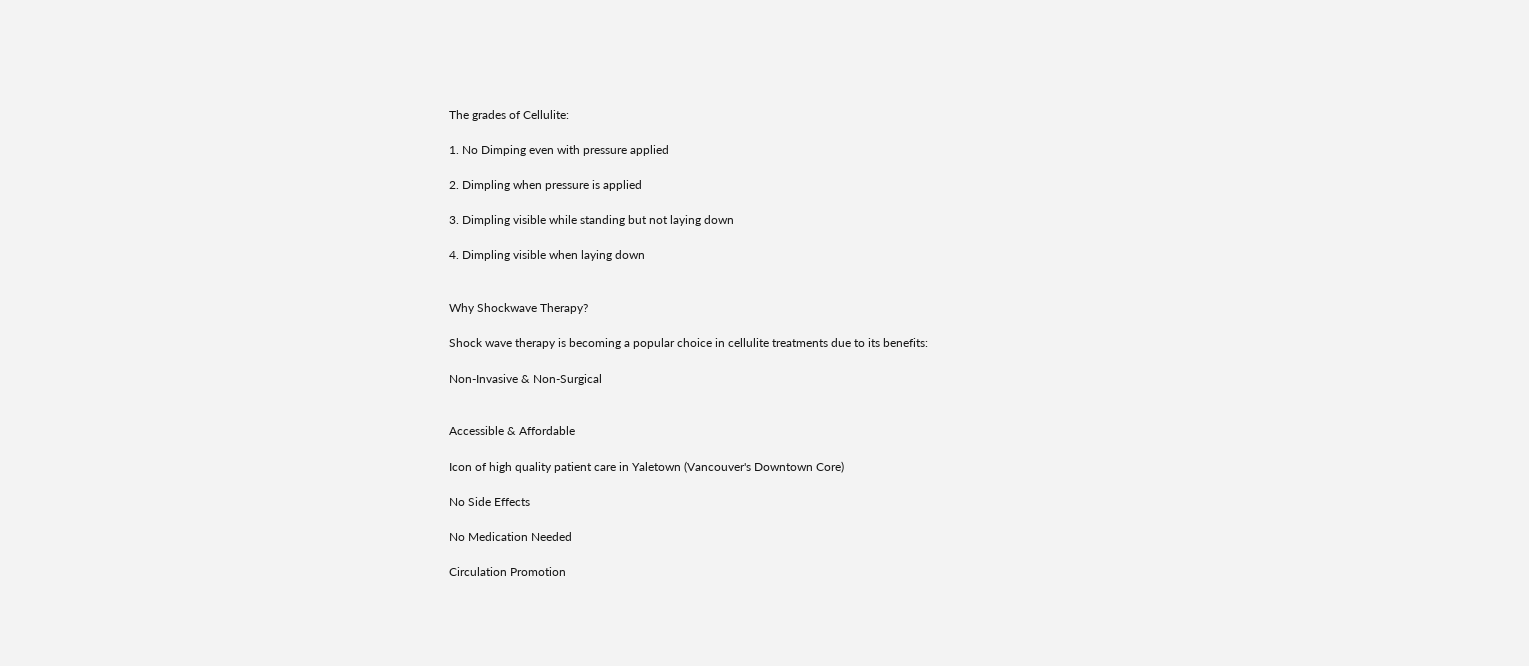The grades of Cellulite:

1. No Dimping even with pressure applied

2. Dimpling when pressure is applied

3. Dimpling visible while standing but not laying down

4. Dimpling visible when laying down


Why Shockwave Therapy?

Shock wave therapy is becoming a popular choice in cellulite treatments due to its benefits:

Non-Invasive & Non-Surgical


Accessible & Affordable

Icon of high quality patient care in Yaletown (Vancouver's Downtown Core)

No Side Effects

No Medication Needed

Circulation Promotion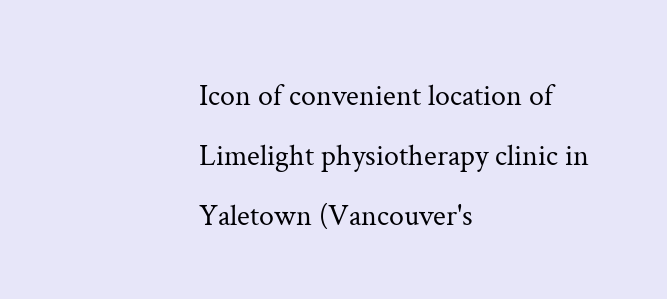Icon of convenient location of Limelight physiotherapy clinic in Yaletown (Vancouver's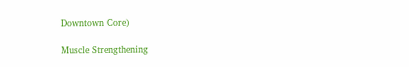Downtown Core)

Muscle Strengthening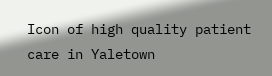Icon of high quality patient care in Yaletown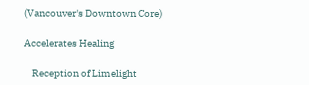(Vancouver's Downtown Core)

Accelerates Healing

    Reception of Limelight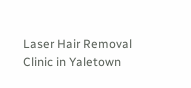Laser Hair Removal Clinic in Yaletown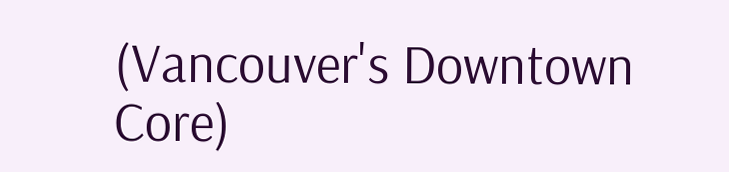(Vancouver's Downtown Core)